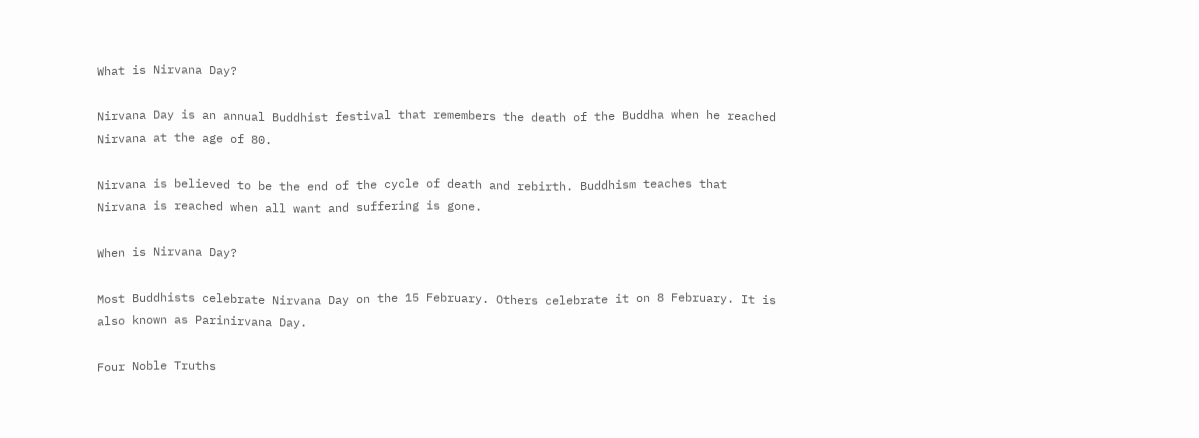What is Nirvana Day?

Nirvana Day is an annual Buddhist festival that remembers the death of the Buddha when he reached Nirvana at the age of 80.

Nirvana is believed to be the end of the cycle of death and rebirth. Buddhism teaches that Nirvana is reached when all want and suffering is gone.

When is Nirvana Day?

Most Buddhists celebrate Nirvana Day on the 15 February. Others celebrate it on 8 February. It is also known as Parinirvana Day.

Four Noble Truths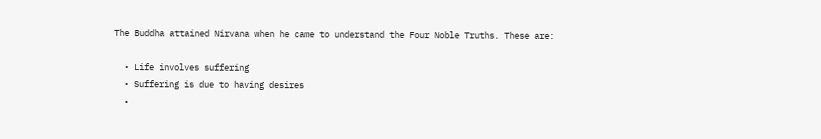The Buddha attained Nirvana when he came to understand the Four Noble Truths. These are:

  • Life involves suffering
  • Suffering is due to having desires
  •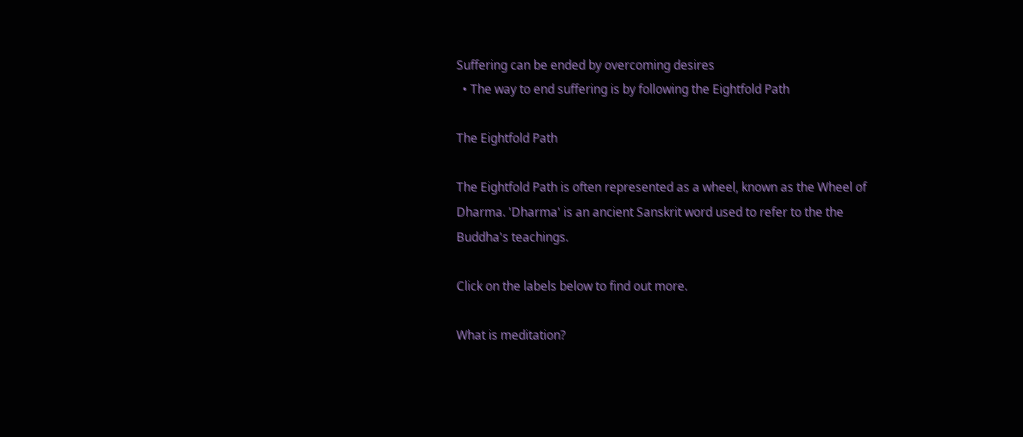Suffering can be ended by overcoming desires
  • The way to end suffering is by following the Eightfold Path

The Eightfold Path

The Eightfold Path is often represented as a wheel, known as the Wheel of Dharma. 'Dharma' is an ancient Sanskrit word used to refer to the the Buddha's teachings.

Click on the labels below to find out more.

What is meditation?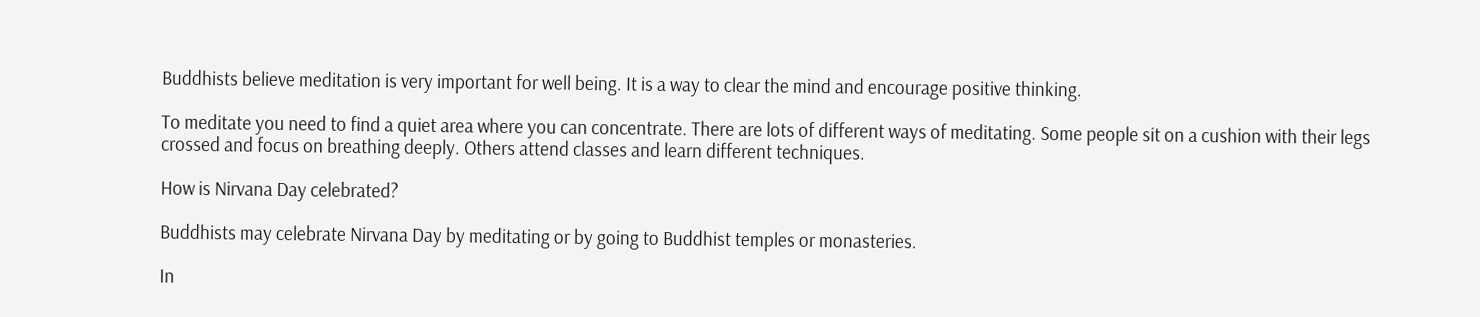Buddhists believe meditation is very important for well being. It is a way to clear the mind and encourage positive thinking.

To meditate you need to find a quiet area where you can concentrate. There are lots of different ways of meditating. Some people sit on a cushion with their legs crossed and focus on breathing deeply. Others attend classes and learn different techniques.

How is Nirvana Day celebrated?

Buddhists may celebrate Nirvana Day by meditating or by going to Buddhist temples or monasteries.

In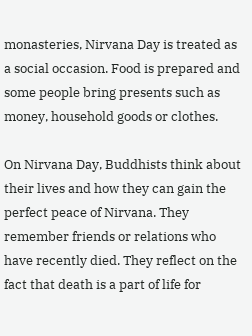monasteries, Nirvana Day is treated as a social occasion. Food is prepared and some people bring presents such as money, household goods or clothes.

On Nirvana Day, Buddhists think about their lives and how they can gain the perfect peace of Nirvana. They remember friends or relations who have recently died. They reflect on the fact that death is a part of life for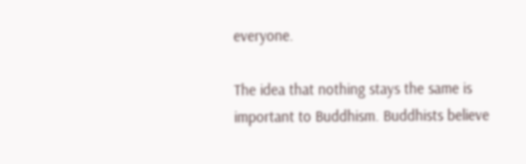everyone.

The idea that nothing stays the same is important to Buddhism. Buddhists believe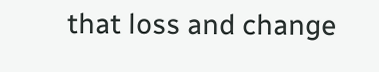that loss and change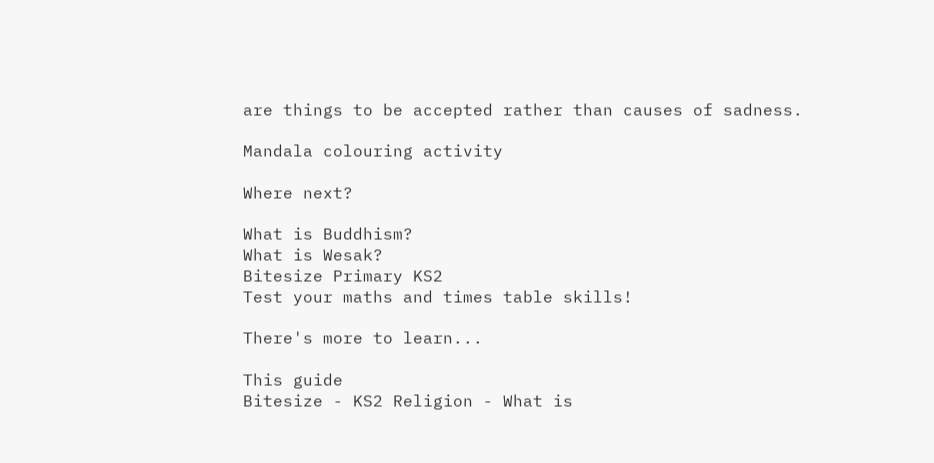are things to be accepted rather than causes of sadness.

Mandala colouring activity

Where next?

What is Buddhism?
What is Wesak?
Bitesize Primary KS2
Test your maths and times table skills!

There's more to learn...

This guide
Bitesize - KS2 Religion - What is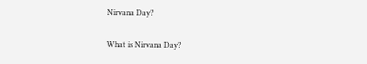Nirvana Day?

What is Nirvana Day?